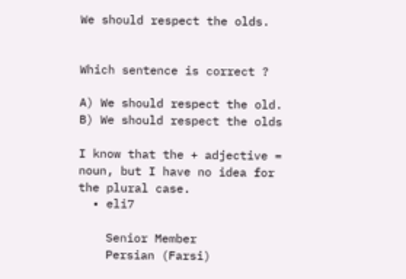We should respect the olds.


Which sentence is correct ?

A) We should respect the old.
B) We should respect the olds

I know that the + adjective = noun, but I have no idea for the plural case.
  • eli7

    Senior Member
    Persian (Farsi)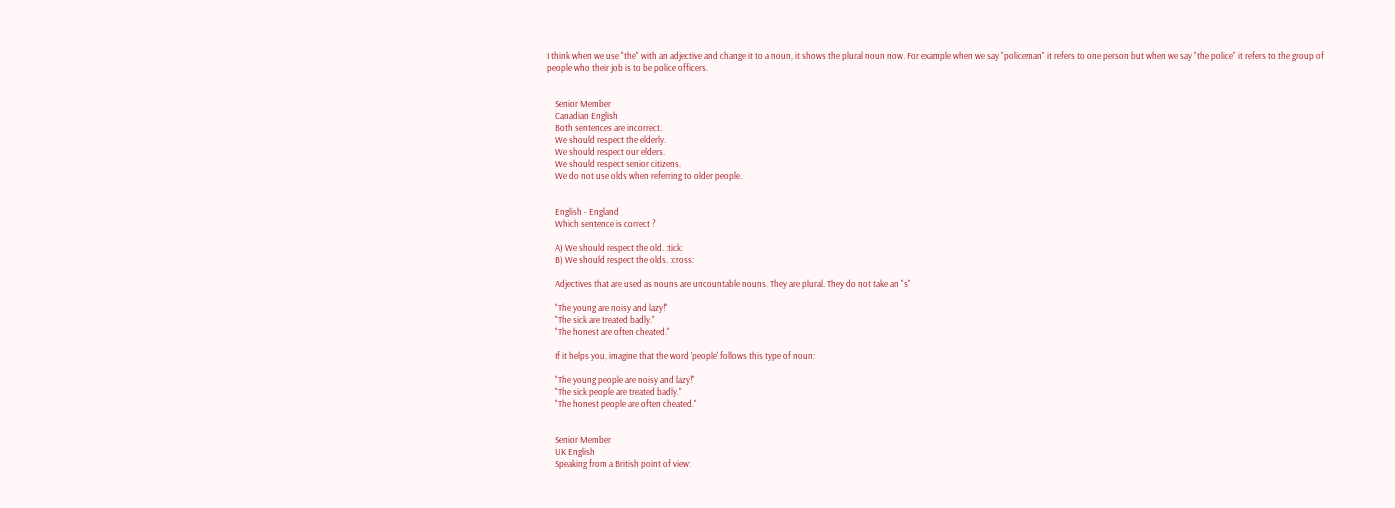I think when we use "the" with an adjective and change it to a noun, it shows the plural noun now. For example when we say "policeman" it refers to one person but when we say "the police" it refers to the group of people who their job is to be police officers.


    Senior Member
    Canadian English
    Both sentences are incorrect.
    We should respect the elderly.
    We should respect our elders.
    We should respect senior citizens.
    We do not use olds when referring to older people.


    English - England
    Which sentence is correct ?

    A) We should respect the old. :tick:
    B) We should respect the olds. :cross:

    Adjectives that are used as nouns are uncountable nouns. They are plural. They do not take an "s"

    "The young are noisy and lazy!"
    "The sick are treated badly."
    "The honest are often cheated."

    If it helps you, imagine that the word 'people' follows this type of noun:

    "The young people are noisy and lazy!"
    "The sick people are treated badly."
    "The honest people are often cheated."


    Senior Member
    UK English
    Speaking from a British point of view: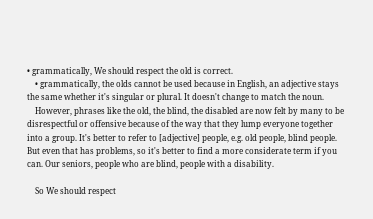• grammatically, We should respect the old is correct.
    • grammatically, the olds cannot be used because in English, an adjective stays the same whether it's singular or plural. It doesn't change to match the noun.
    However, phrases like the old, the blind, the disabled are now felt by many to be disrespectful or offensive because of the way that they lump everyone together into a group. It's better to refer to [adjective] people, e.g. old people, blind people. But even that has problems, so it's better to find a more considerate term if you can. Our seniors, people who are blind, people with a disability.

    So We should respect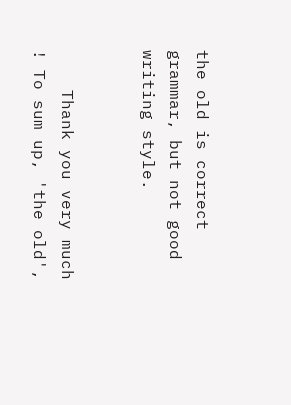the old is correct grammar, but not good writing style.


    Thank you very much ! To sum up, 'the old',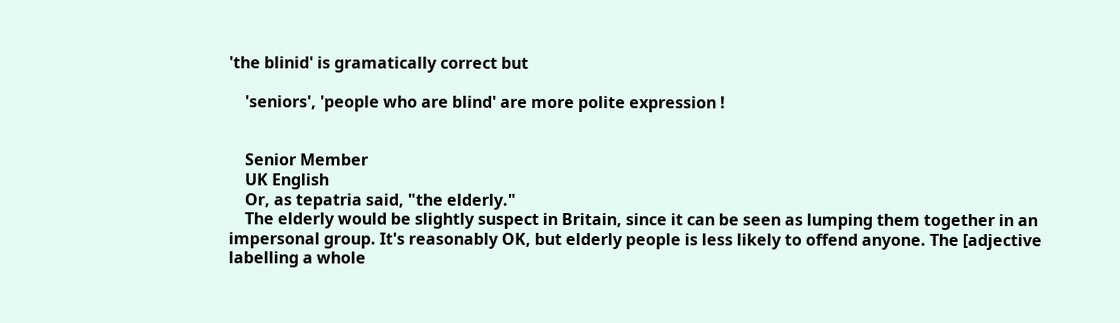'the blinid' is gramatically correct but

    'seniors', 'people who are blind' are more polite expression !


    Senior Member
    UK English
    Or, as tepatria said, "the elderly."
    The elderly would be slightly suspect in Britain, since it can be seen as lumping them together in an impersonal group. It's reasonably OK, but elderly people is less likely to offend anyone. The [adjective labelling a whole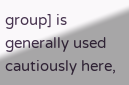group] is generally used cautiously here,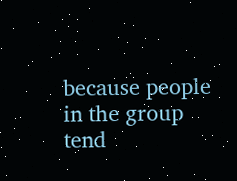because people in the group tend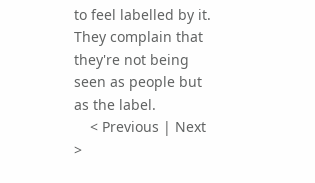to feel labelled by it. They complain that they're not being seen as people but as the label.
    < Previous | Next >